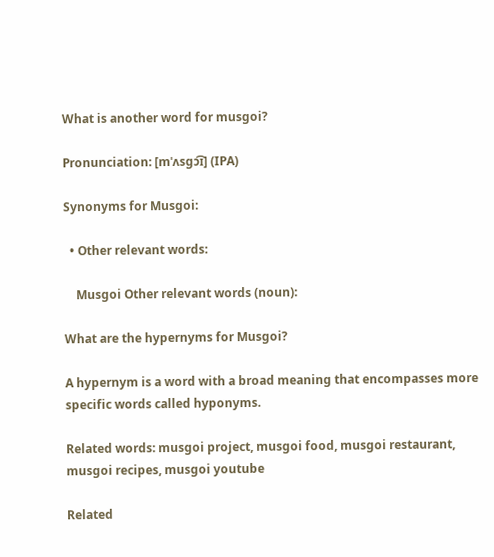What is another word for musgoi?

Pronunciation: [mˈʌsɡɔ͡ɪ] (IPA)

Synonyms for Musgoi:

  • Other relevant words:

    Musgoi Other relevant words (noun):

What are the hypernyms for Musgoi?

A hypernym is a word with a broad meaning that encompasses more specific words called hyponyms.

Related words: musgoi project, musgoi food, musgoi restaurant, musgoi recipes, musgoi youtube

Related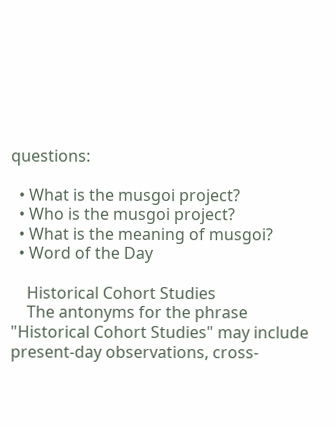questions:

  • What is the musgoi project?
  • Who is the musgoi project?
  • What is the meaning of musgoi?
  • Word of the Day

    Historical Cohort Studies
    The antonyms for the phrase "Historical Cohort Studies" may include present-day observations, cross-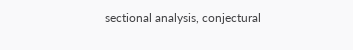sectional analysis, conjectural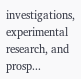investigations, experimental research, and prosp...